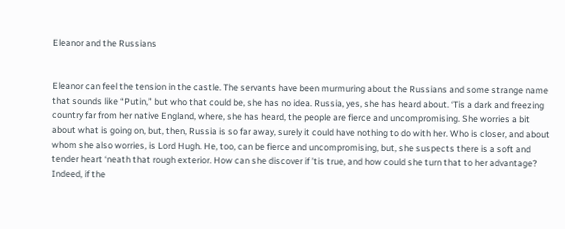Eleanor and the Russians


Eleanor can feel the tension in the castle. The servants have been murmuring about the Russians and some strange name that sounds like “Putin,” but who that could be, she has no idea. Russia, yes, she has heard about. ‘Tis a dark and freezing country far from her native England, where, she has heard, the people are fierce and uncompromising. She worries a bit about what is going on, but, then, Russia is so far away, surely it could have nothing to do with her. Who is closer, and about whom she also worries, is Lord Hugh. He, too, can be fierce and uncompromising, but, she suspects there is a soft and tender heart ‘neath that rough exterior. How can she discover if ’tis true, and how could she turn that to her advantage? Indeed, if the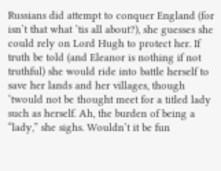Russians did attempt to conquer England (for isn’t that what ’tis all about?), she guesses she could rely on Lord Hugh to protect her. If truth be told (and Eleanor is nothing if not truthful) she would ride into battle herself to save her lands and her villages, though ‘twould not be thought meet for a titled lady such as herself. Ah, the burden of being a “lady,” she sighs. Wouldn’t it be fun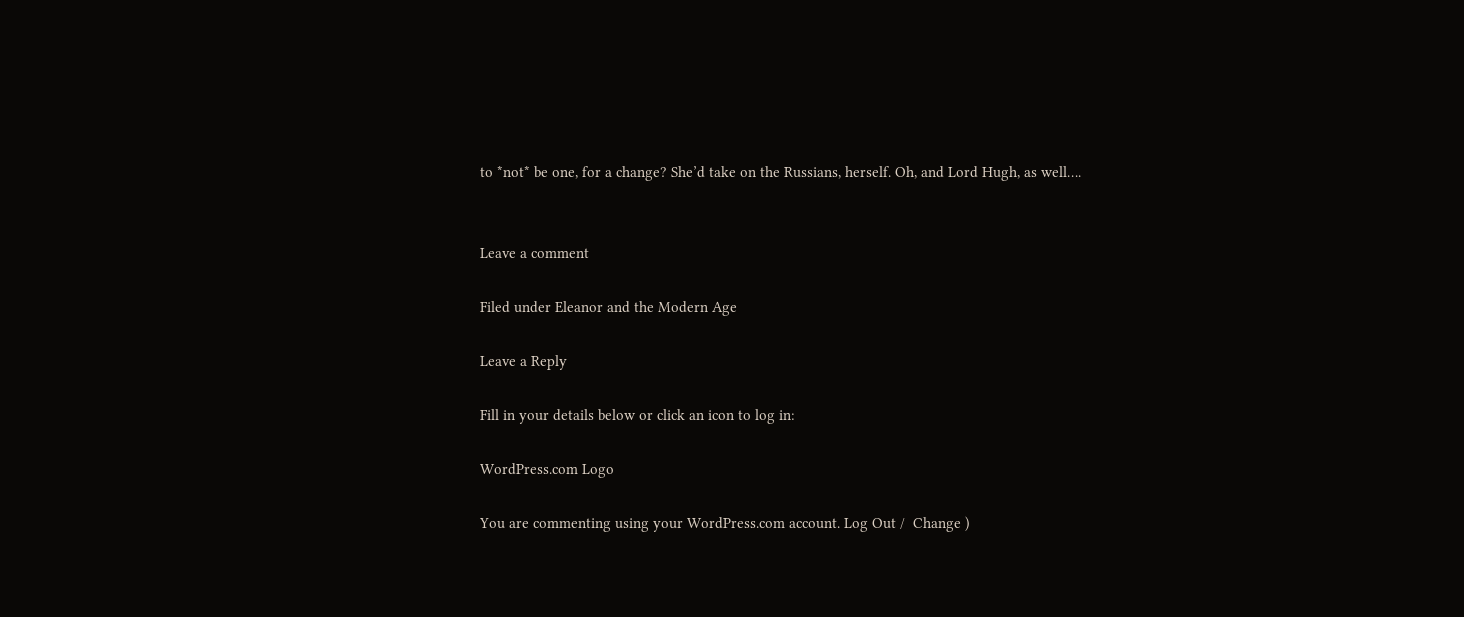to *not* be one, for a change? She’d take on the Russians, herself. Oh, and Lord Hugh, as well….


Leave a comment

Filed under Eleanor and the Modern Age

Leave a Reply

Fill in your details below or click an icon to log in:

WordPress.com Logo

You are commenting using your WordPress.com account. Log Out /  Change )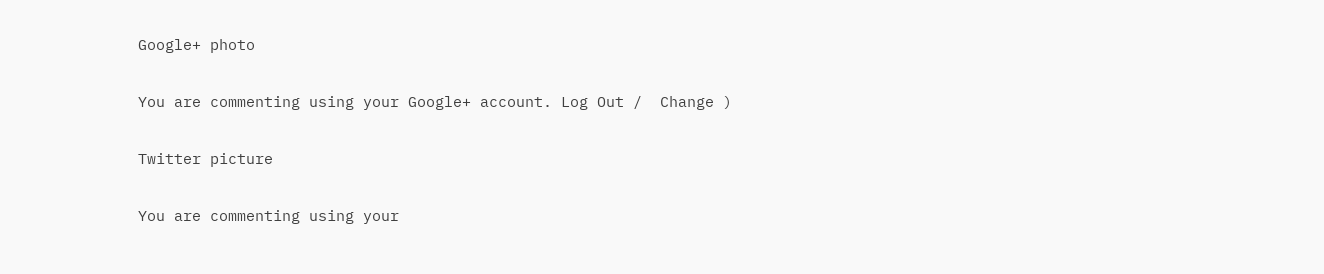Google+ photo

You are commenting using your Google+ account. Log Out /  Change )

Twitter picture

You are commenting using your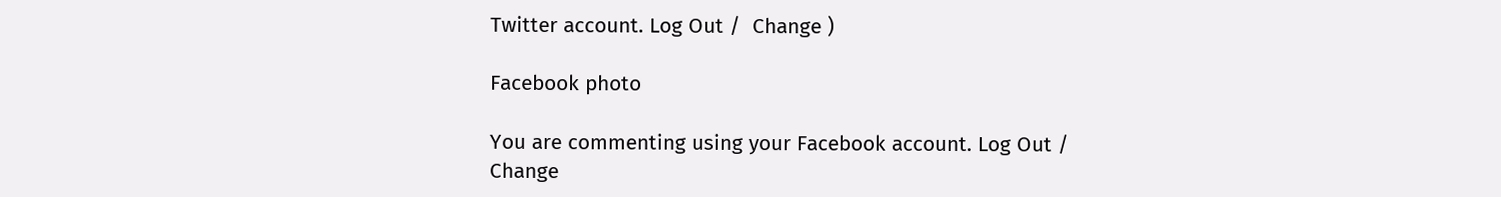Twitter account. Log Out /  Change )

Facebook photo

You are commenting using your Facebook account. Log Out /  Change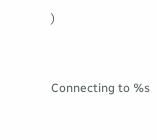)


Connecting to %s